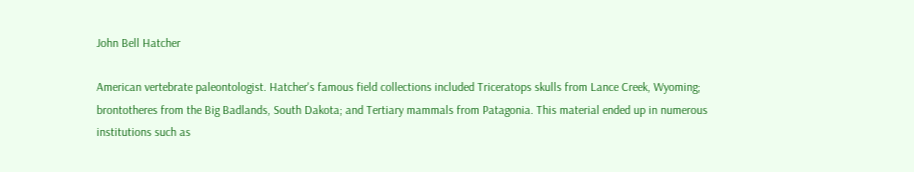John Bell Hatcher

American vertebrate paleontologist. Hatcher's famous field collections included Triceratops skulls from Lance Creek, Wyoming; brontotheres from the Big Badlands, South Dakota; and Tertiary mammals from Patagonia. This material ended up in numerous institutions such as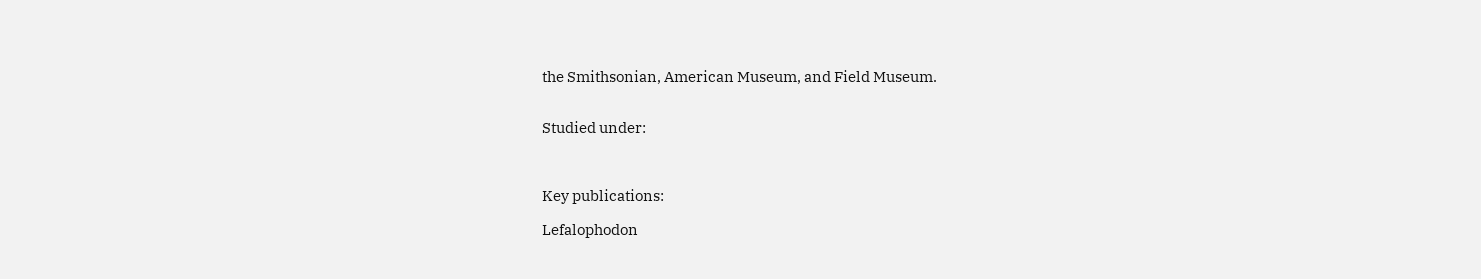the Smithsonian, American Museum, and Field Museum.


Studied under:



Key publications:

Lefalophodon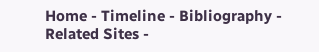Home - Timeline - Bibliography - Related Sites -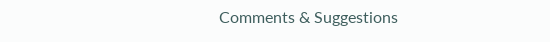Comments & Suggestions